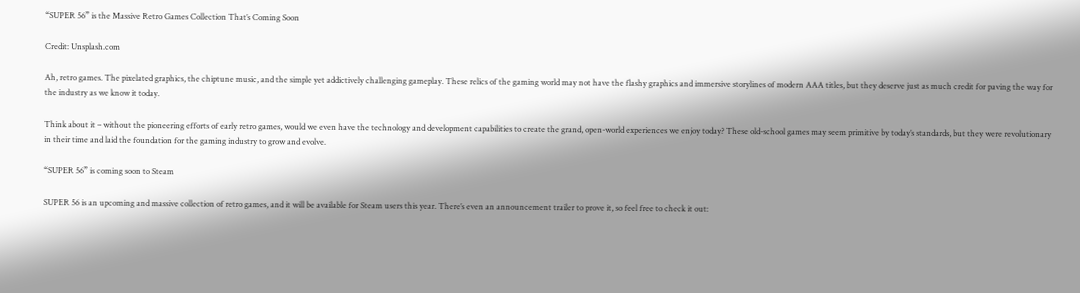“SUPER 56” is the Massive Retro Games Collection That’s Coming Soon

Credit: Unsplash.com

Ah, retro games. The pixelated graphics, the chiptune music, and the simple yet addictively challenging gameplay. These relics of the gaming world may not have the flashy graphics and immersive storylines of modern AAA titles, but they deserve just as much credit for paving the way for the industry as we know it today.

Think about it – without the pioneering efforts of early retro games, would we even have the technology and development capabilities to create the grand, open-world experiences we enjoy today? These old-school games may seem primitive by today’s standards, but they were revolutionary in their time and laid the foundation for the gaming industry to grow and evolve.

“SUPER 56” is coming soon to Steam

SUPER 56 is an upcoming and massive collection of retro games, and it will be available for Steam users this year. There’s even an announcement trailer to prove it, so feel free to check it out: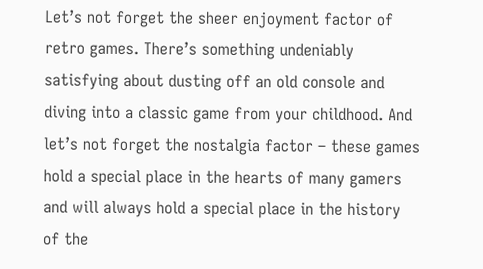Let’s not forget the sheer enjoyment factor of retro games. There’s something undeniably satisfying about dusting off an old console and diving into a classic game from your childhood. And let’s not forget the nostalgia factor – these games hold a special place in the hearts of many gamers and will always hold a special place in the history of the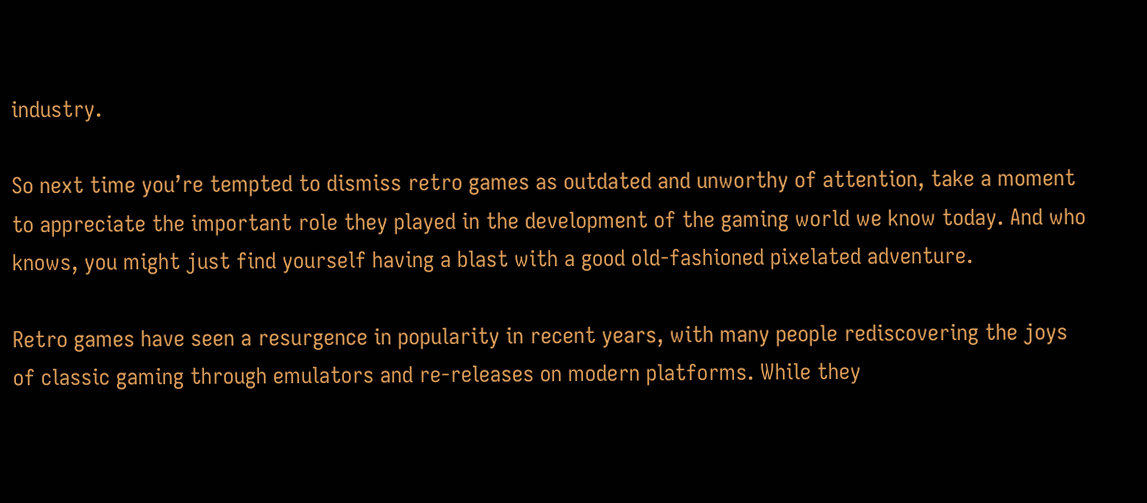industry.

So next time you’re tempted to dismiss retro games as outdated and unworthy of attention, take a moment to appreciate the important role they played in the development of the gaming world we know today. And who knows, you might just find yourself having a blast with a good old-fashioned pixelated adventure.

Retro games have seen a resurgence in popularity in recent years, with many people rediscovering the joys of classic gaming through emulators and re-releases on modern platforms. While they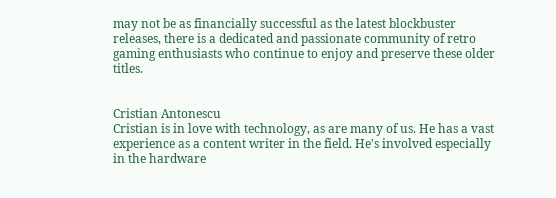may not be as financially successful as the latest blockbuster releases, there is a dedicated and passionate community of retro gaming enthusiasts who continue to enjoy and preserve these older titles.


Cristian Antonescu
Cristian is in love with technology, as are many of us. He has a vast experience as a content writer in the field. He's involved especially in the hardware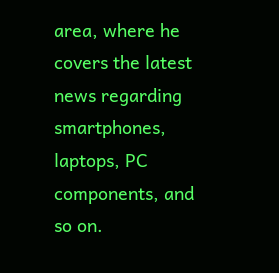area, where he covers the latest news regarding smartphones, laptops, PC components, and so on.